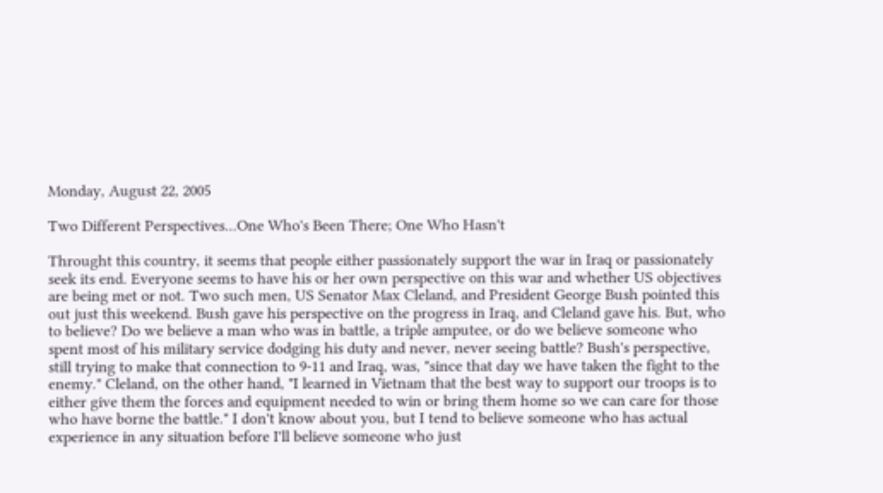Monday, August 22, 2005

Two Different Perspectives...One Who's Been There; One Who Hasn't

Throught this country, it seems that people either passionately support the war in Iraq or passionately seek its end. Everyone seems to have his or her own perspective on this war and whether US objectives are being met or not. Two such men, US Senator Max Cleland, and President George Bush pointed this out just this weekend. Bush gave his perspective on the progress in Iraq, and Cleland gave his. But, who to believe? Do we believe a man who was in battle, a triple amputee, or do we believe someone who spent most of his military service dodging his duty and never, never seeing battle? Bush's perspective, still trying to make that connection to 9-11 and Iraq, was, "since that day we have taken the fight to the enemy." Cleland, on the other hand, "I learned in Vietnam that the best way to support our troops is to either give them the forces and equipment needed to win or bring them home so we can care for those who have borne the battle." I don't know about you, but I tend to believe someone who has actual experience in any situation before I'll believe someone who just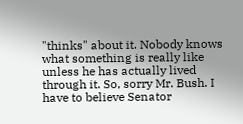"thinks" about it. Nobody knows what something is really like unless he has actually lived through it. So, sorry Mr. Bush. I have to believe Senator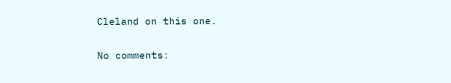Cleland on this one.

No comments: